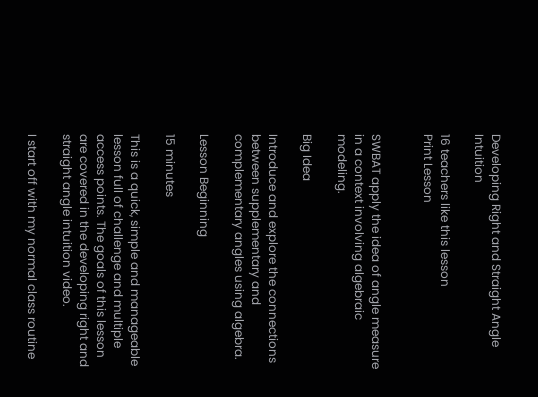Developing Right and Straight Angle Intuition

16 teachers like this lesson
Print Lesson


SWBAT apply the idea of angle measure in a context involving algebraic modeling.

Big Idea

Introduce and explore the connections between supplementary and complementary angles using algebra.

Lesson Beginning

15 minutes

This is a quick, simple and manageable lesson full of challenge and multiple access points. The goals of this lesson are covered in the developing right and straight angle intuition video.

I start off with my normal class routine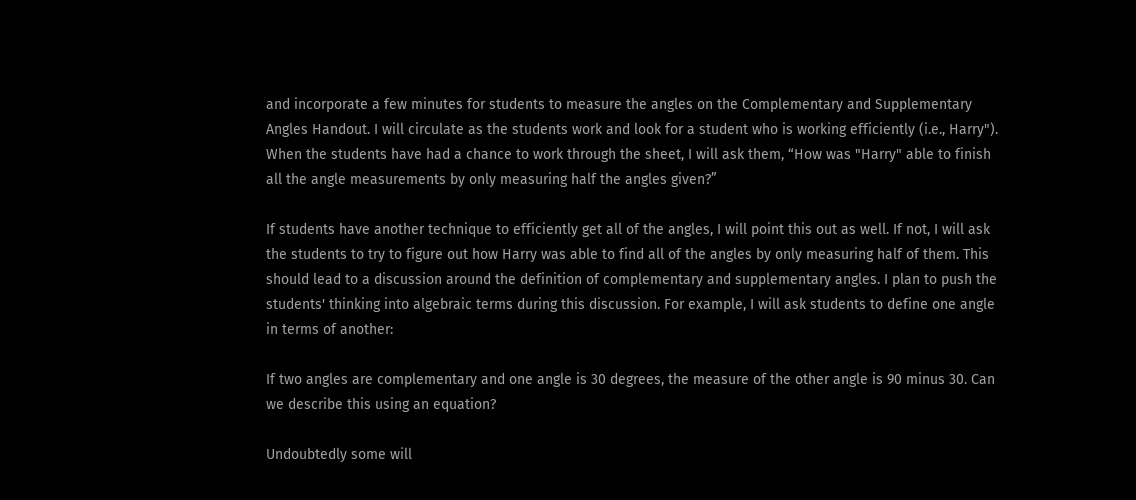and incorporate a few minutes for students to measure the angles on the Complementary and Supplementary Angles Handout. I will circulate as the students work and look for a student who is working efficiently (i.e., Harry"). When the students have had a chance to work through the sheet, I will ask them, “How was "Harry" able to finish all the angle measurements by only measuring half the angles given?”

If students have another technique to efficiently get all of the angles, I will point this out as well. If not, I will ask the students to try to figure out how Harry was able to find all of the angles by only measuring half of them. This should lead to a discussion around the definition of complementary and supplementary angles. I plan to push the students' thinking into algebraic terms during this discussion. For example, I will ask students to define one angle in terms of another:

If two angles are complementary and one angle is 30 degrees, the measure of the other angle is 90 minus 30. Can we describe this using an equation?

Undoubtedly some will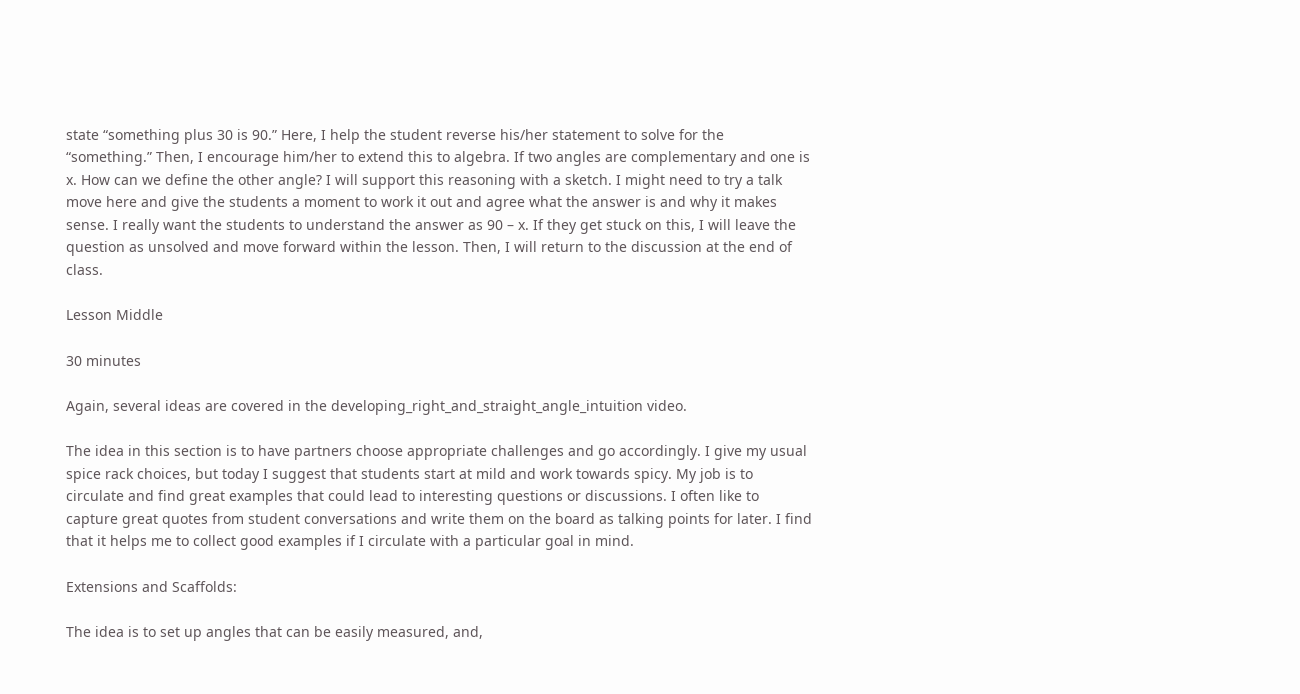state “something plus 30 is 90.” Here, I help the student reverse his/her statement to solve for the “something.” Then, I encourage him/her to extend this to algebra. If two angles are complementary and one is x. How can we define the other angle? I will support this reasoning with a sketch. I might need to try a talk move here and give the students a moment to work it out and agree what the answer is and why it makes sense. I really want the students to understand the answer as 90 – x. If they get stuck on this, I will leave the question as unsolved and move forward within the lesson. Then, I will return to the discussion at the end of class.

Lesson Middle

30 minutes

Again, several ideas are covered in the developing_right_and_straight_angle_intuition video.

The idea in this section is to have partners choose appropriate challenges and go accordingly. I give my usual spice rack choices, but today I suggest that students start at mild and work towards spicy. My job is to circulate and find great examples that could lead to interesting questions or discussions. I often like to capture great quotes from student conversations and write them on the board as talking points for later. I find that it helps me to collect good examples if I circulate with a particular goal in mind.

Extensions and Scaffolds:

The idea is to set up angles that can be easily measured, and,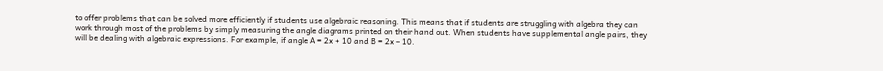to offer problems that can be solved more efficiently if students use algebraic reasoning. This means that if students are struggling with algebra they can work through most of the problems by simply measuring the angle diagrams printed on their hand out. When students have supplemental angle pairs, they will be dealing with algebraic expressions. For example, if angle A = 2x + 10 and B = 2x – 10.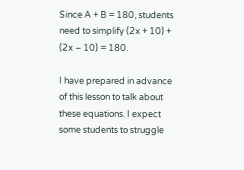Since A + B = 180, students need to simplify (2x + 10) + (2x – 10) = 180.

I have prepared in advance of this lesson to talk about these equations. I expect some students to struggle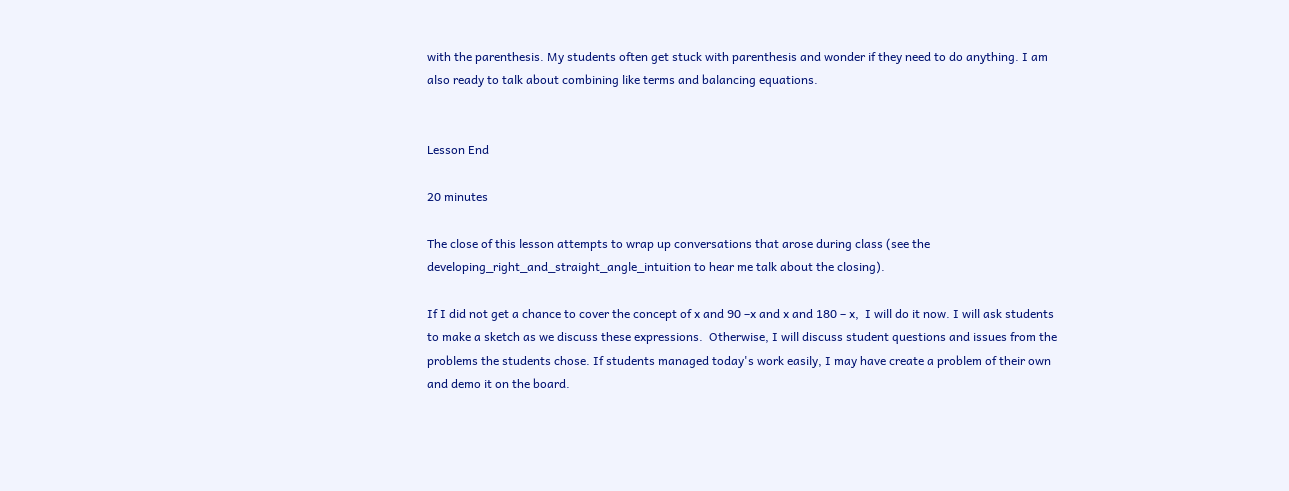with the parenthesis. My students often get stuck with parenthesis and wonder if they need to do anything. I am also ready to talk about combining like terms and balancing equations.


Lesson End

20 minutes

The close of this lesson attempts to wrap up conversations that arose during class (see the developing_right_and_straight_angle_intuition to hear me talk about the closing).

If I did not get a chance to cover the concept of x and 90 –x and x and 180 – x,  I will do it now. I will ask students to make a sketch as we discuss these expressions.  Otherwise, I will discuss student questions and issues from the problems the students chose. If students managed today's work easily, I may have create a problem of their own and demo it on the board.